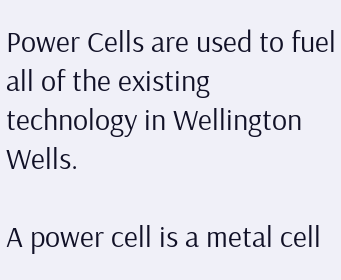Power Cells are used to fuel all of the existing technology in Wellington Wells.

A power cell is a metal cell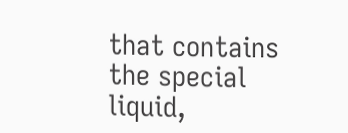that contains the special liquid,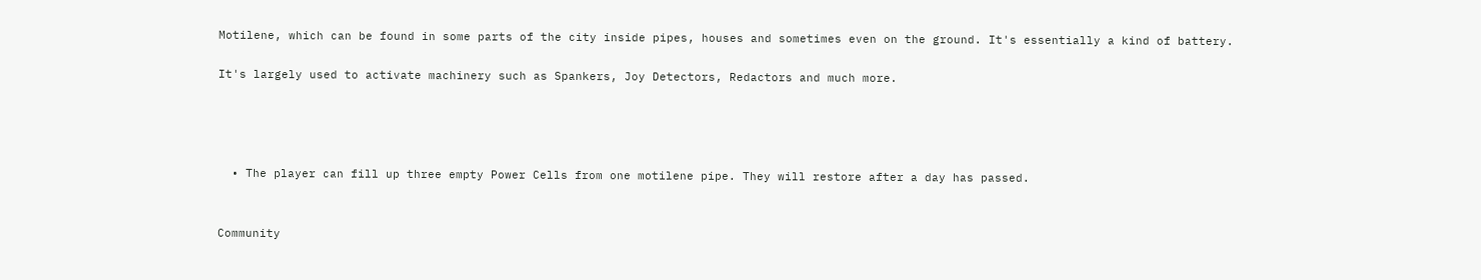Motilene, which can be found in some parts of the city inside pipes, houses and sometimes even on the ground. It's essentially a kind of battery.

It's largely used to activate machinery such as Spankers, Joy Detectors, Redactors and much more.




  • The player can fill up three empty Power Cells from one motilene pipe. They will restore after a day has passed.


Community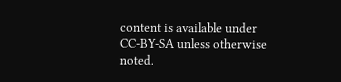content is available under CC-BY-SA unless otherwise noted.